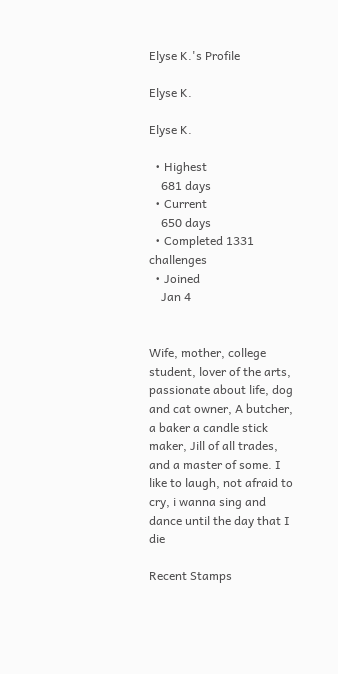Elyse K.'s Profile

Elyse K.

Elyse K.

  • Highest
    681 days
  • Current
    650 days
  • Completed 1331 challenges
  • Joined
    Jan 4


Wife, mother, college student, lover of the arts, passionate about life, dog and cat owner, A butcher, a baker a candle stick maker, Jill of all trades, and a master of some. I like to laugh, not afraid to cry, i wanna sing and dance until the day that I die

Recent Stamps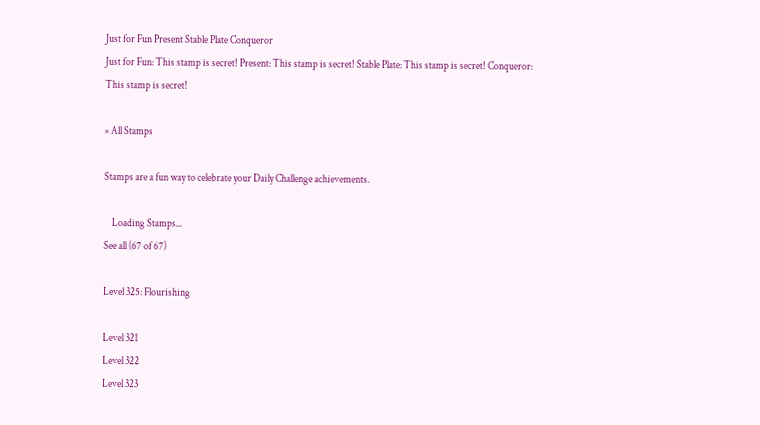Just for Fun Present Stable Plate Conqueror
Just for Fun: This stamp is secret! Present: This stamp is secret! Stable Plate: This stamp is secret! Conqueror: This stamp is secret!

× All Stamps

Stamps are a fun way to celebrate your Daily Challenge achievements.

    Loading Stamps...
See all (67 of 67)

Level 325: Flourishing

Level 321
Level 322
Level 323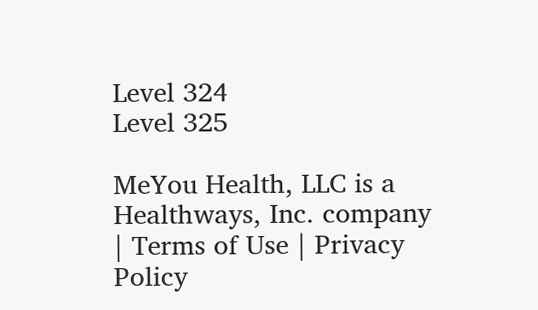Level 324
Level 325

MeYou Health, LLC is a Healthways, Inc. company | Terms of Use | Privacy Policy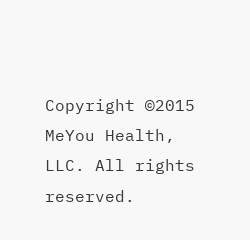Copyright ©2015 MeYou Health, LLC. All rights reserved.